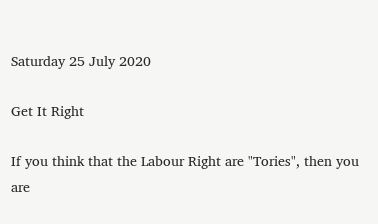Saturday 25 July 2020

Get It Right

If you think that the Labour Right are "Tories", then you are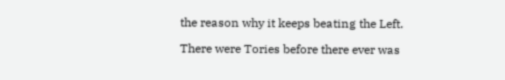the reason why it keeps beating the Left.

There were Tories before there ever was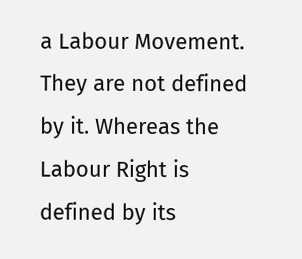a Labour Movement. They are not defined by it. Whereas the Labour Right is defined by its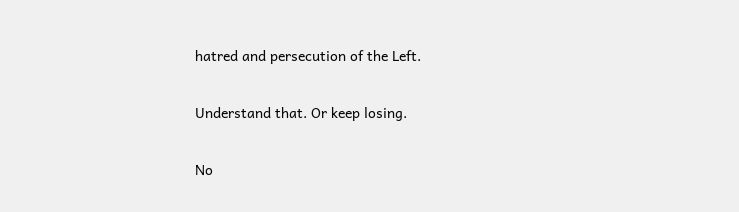hatred and persecution of the Left.

Understand that. Or keep losing.

No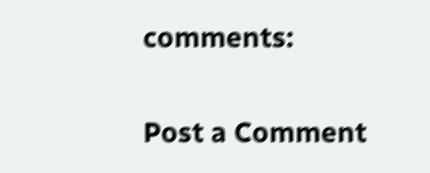comments:

Post a Comment